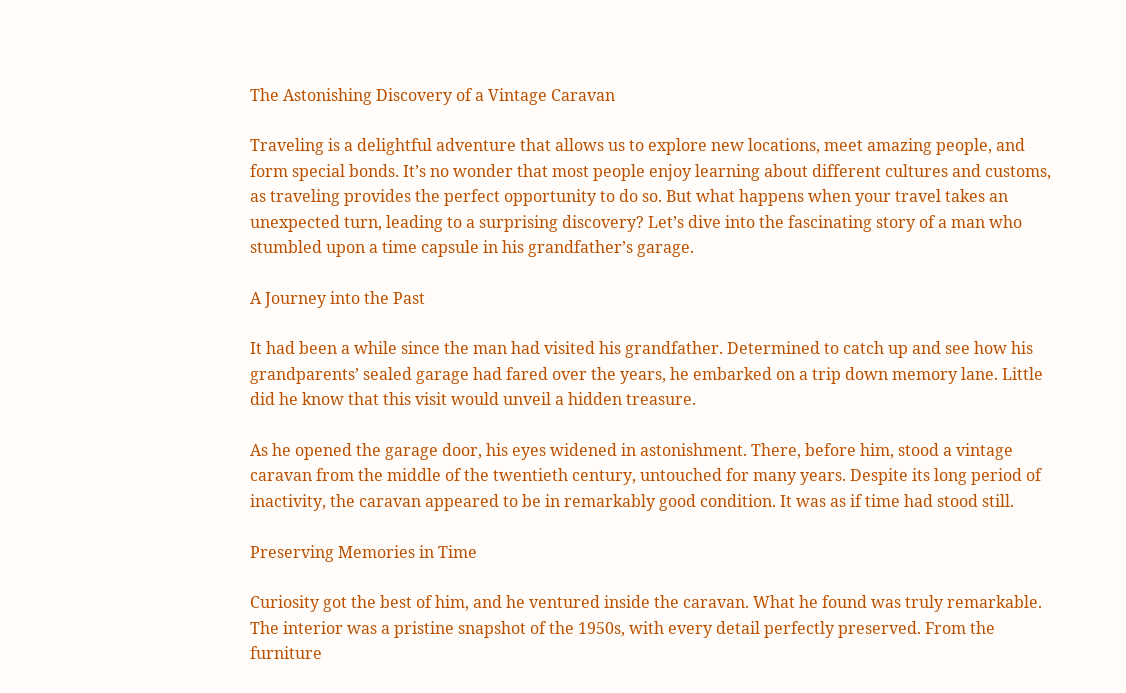The Astonishing Discovery of a Vintage Caravan

Traveling is a delightful adventure that allows us to explore new locations, meet amazing people, and form special bonds. It’s no wonder that most people enjoy learning about different cultures and customs, as traveling provides the perfect opportunity to do so. But what happens when your travel takes an unexpected turn, leading to a surprising discovery? Let’s dive into the fascinating story of a man who stumbled upon a time capsule in his grandfather’s garage.

A Journey into the Past

It had been a while since the man had visited his grandfather. Determined to catch up and see how his grandparents’ sealed garage had fared over the years, he embarked on a trip down memory lane. Little did he know that this visit would unveil a hidden treasure.

As he opened the garage door, his eyes widened in astonishment. There, before him, stood a vintage caravan from the middle of the twentieth century, untouched for many years. Despite its long period of inactivity, the caravan appeared to be in remarkably good condition. It was as if time had stood still.

Preserving Memories in Time

Curiosity got the best of him, and he ventured inside the caravan. What he found was truly remarkable. The interior was a pristine snapshot of the 1950s, with every detail perfectly preserved. From the furniture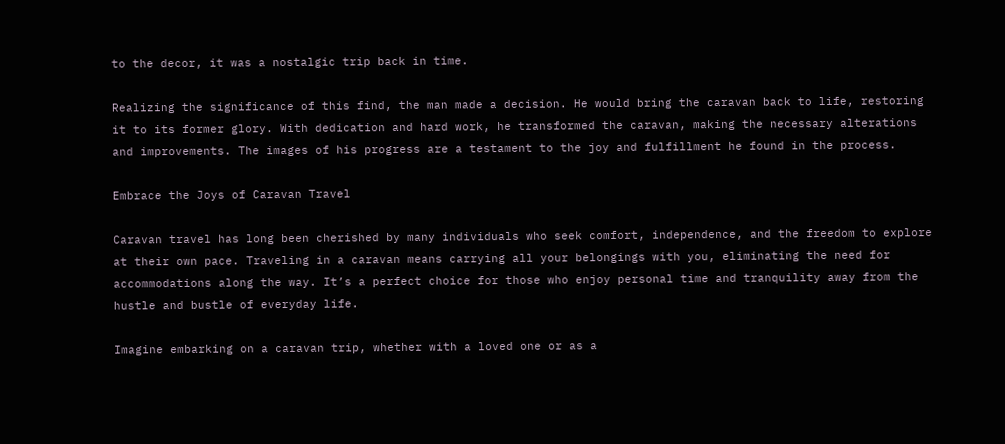to the decor, it was a nostalgic trip back in time.

Realizing the significance of this find, the man made a decision. He would bring the caravan back to life, restoring it to its former glory. With dedication and hard work, he transformed the caravan, making the necessary alterations and improvements. The images of his progress are a testament to the joy and fulfillment he found in the process.

Embrace the Joys of Caravan Travel

Caravan travel has long been cherished by many individuals who seek comfort, independence, and the freedom to explore at their own pace. Traveling in a caravan means carrying all your belongings with you, eliminating the need for accommodations along the way. It’s a perfect choice for those who enjoy personal time and tranquility away from the hustle and bustle of everyday life.

Imagine embarking on a caravan trip, whether with a loved one or as a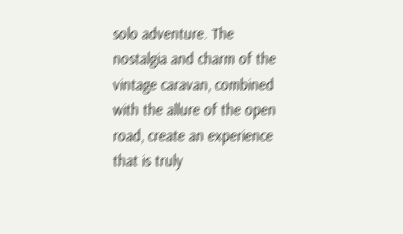solo adventure. The nostalgia and charm of the vintage caravan, combined with the allure of the open road, create an experience that is truly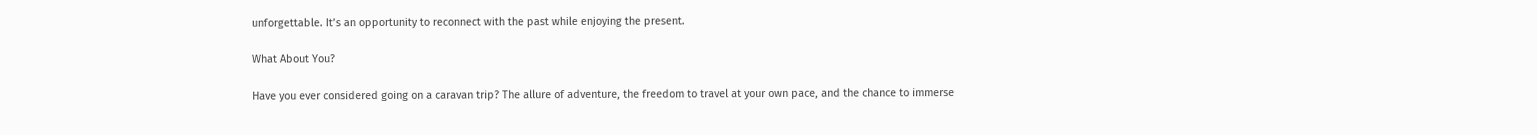unforgettable. It’s an opportunity to reconnect with the past while enjoying the present.

What About You?

Have you ever considered going on a caravan trip? The allure of adventure, the freedom to travel at your own pace, and the chance to immerse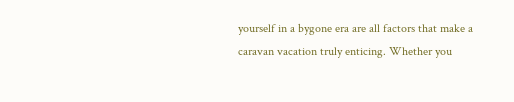yourself in a bygone era are all factors that make a caravan vacation truly enticing. Whether you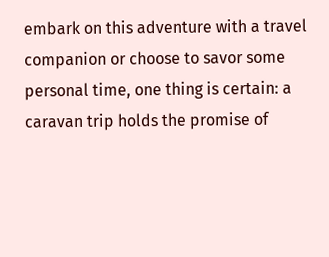embark on this adventure with a travel companion or choose to savor some personal time, one thing is certain: a caravan trip holds the promise of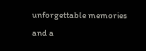unforgettable memories and a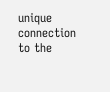unique connection to the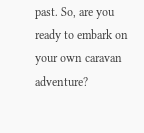past. So, are you ready to embark on your own caravan adventure?